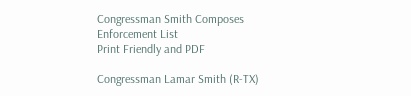Congressman Smith Composes Enforcement List
Print Friendly and PDF

Congressman Lamar Smith (R-TX)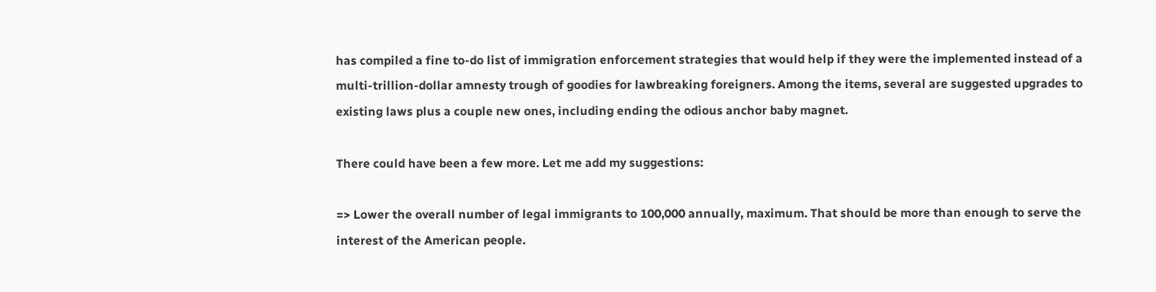has compiled a fine to-do list of immigration enforcement strategies that would help if they were the implemented instead of a multi-trillion-dollar amnesty trough of goodies for lawbreaking foreigners. Among the items, several are suggested upgrades to existing laws plus a couple new ones, including ending the odious anchor baby magnet.

There could have been a few more. Let me add my suggestions:

=> Lower the overall number of legal immigrants to 100,000 annually, maximum. That should be more than enough to serve the interest of the American people.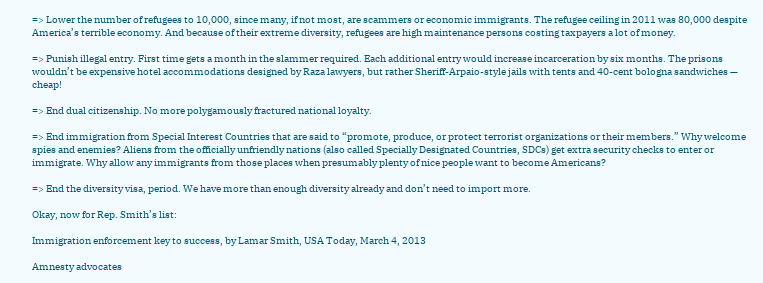=> Lower the number of refugees to 10,000, since many, if not most, are scammers or economic immigrants. The refugee ceiling in 2011 was 80,000 despite America’s terrible economy. And because of their extreme diversity, refugees are high maintenance persons costing taxpayers a lot of money.

=> Punish illegal entry. First time gets a month in the slammer required. Each additional entry would increase incarceration by six months. The prisons wouldn’t be expensive hotel accommodations designed by Raza lawyers, but rather Sheriff-Arpaio-style jails with tents and 40-cent bologna sandwiches — cheap!

=> End dual citizenship. No more polygamously fractured national loyalty.

=> End immigration from Special Interest Countries that are said to “promote, produce, or protect terrorist organizations or their members.” Why welcome spies and enemies? Aliens from the officially unfriendly nations (also called Specially Designated Countries, SDCs) get extra security checks to enter or immigrate. Why allow any immigrants from those places when presumably plenty of nice people want to become Americans?

=> End the diversity visa, period. We have more than enough diversity already and don’t need to import more.

Okay, now for Rep. Smith’s list:

Immigration enforcement key to success, by Lamar Smith, USA Today, March 4, 2013

Amnesty advocates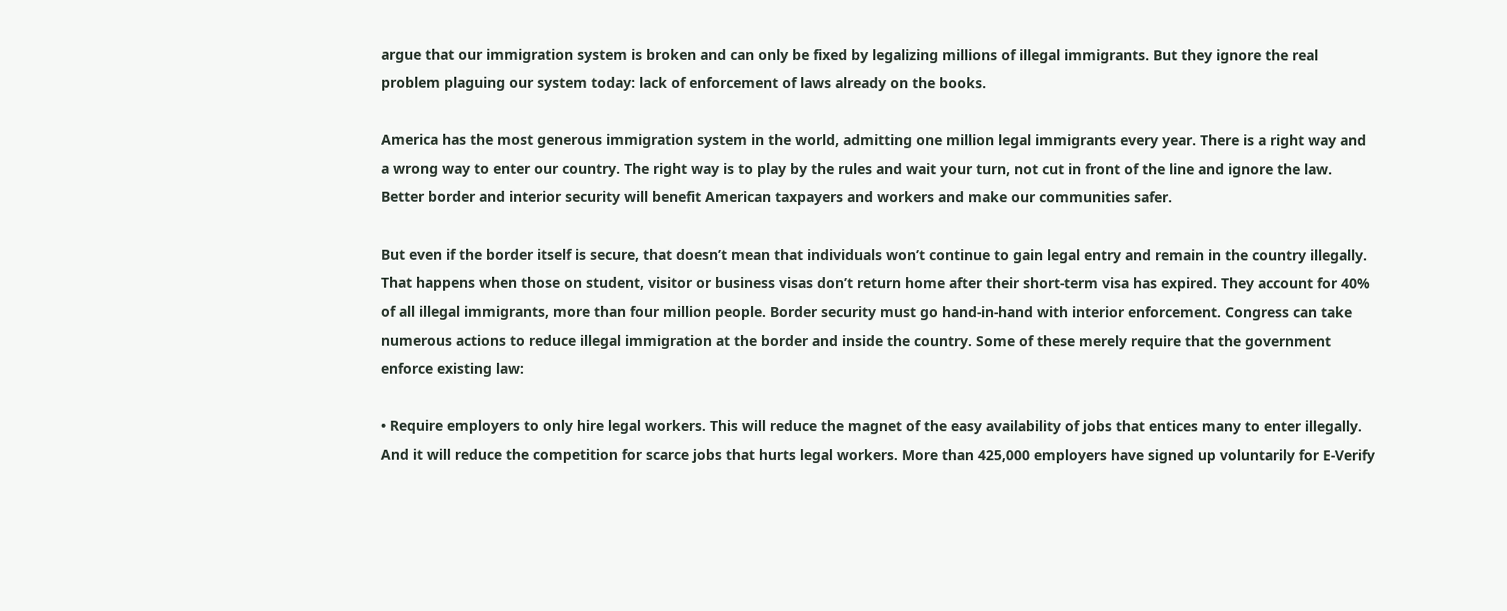argue that our immigration system is broken and can only be fixed by legalizing millions of illegal immigrants. But they ignore the real problem plaguing our system today: lack of enforcement of laws already on the books.

America has the most generous immigration system in the world, admitting one million legal immigrants every year. There is a right way and a wrong way to enter our country. The right way is to play by the rules and wait your turn, not cut in front of the line and ignore the law. Better border and interior security will benefit American taxpayers and workers and make our communities safer.

But even if the border itself is secure, that doesn’t mean that individuals won’t continue to gain legal entry and remain in the country illegally. That happens when those on student, visitor or business visas don’t return home after their short-term visa has expired. They account for 40% of all illegal immigrants, more than four million people. Border security must go hand-in-hand with interior enforcement. Congress can take numerous actions to reduce illegal immigration at the border and inside the country. Some of these merely require that the government enforce existing law:

• Require employers to only hire legal workers. This will reduce the magnet of the easy availability of jobs that entices many to enter illegally. And it will reduce the competition for scarce jobs that hurts legal workers. More than 425,000 employers have signed up voluntarily for E-Verify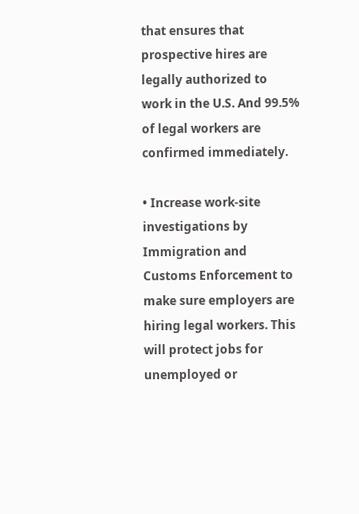that ensures that prospective hires are legally authorized to work in the U.S. And 99.5% of legal workers are confirmed immediately.

• Increase work-site investigations by Immigration and Customs Enforcement to make sure employers are hiring legal workers. This will protect jobs for unemployed or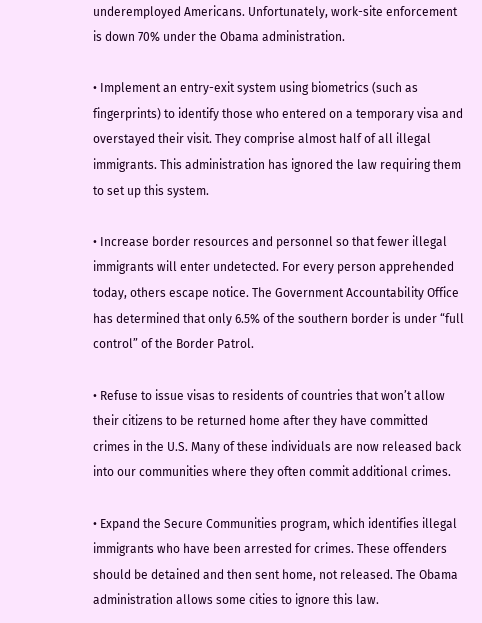underemployed Americans. Unfortunately, work-site enforcement is down 70% under the Obama administration.

• Implement an entry-exit system using biometrics (such as fingerprints) to identify those who entered on a temporary visa and overstayed their visit. They comprise almost half of all illegal immigrants. This administration has ignored the law requiring them to set up this system.

• Increase border resources and personnel so that fewer illegal immigrants will enter undetected. For every person apprehended today, others escape notice. The Government Accountability Office has determined that only 6.5% of the southern border is under “full control” of the Border Patrol.

• Refuse to issue visas to residents of countries that won’t allow their citizens to be returned home after they have committed crimes in the U.S. Many of these individuals are now released back into our communities where they often commit additional crimes.

• Expand the Secure Communities program, which identifies illegal immigrants who have been arrested for crimes. These offenders should be detained and then sent home, not released. The Obama administration allows some cities to ignore this law.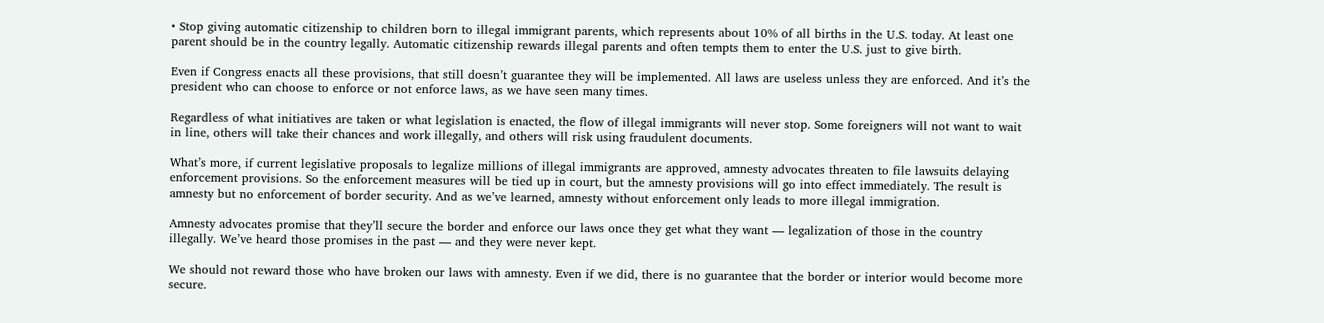• Stop giving automatic citizenship to children born to illegal immigrant parents, which represents about 10% of all births in the U.S. today. At least one parent should be in the country legally. Automatic citizenship rewards illegal parents and often tempts them to enter the U.S. just to give birth.

Even if Congress enacts all these provisions, that still doesn’t guarantee they will be implemented. All laws are useless unless they are enforced. And it’s the president who can choose to enforce or not enforce laws, as we have seen many times.

Regardless of what initiatives are taken or what legislation is enacted, the flow of illegal immigrants will never stop. Some foreigners will not want to wait in line, others will take their chances and work illegally, and others will risk using fraudulent documents.

What’s more, if current legislative proposals to legalize millions of illegal immigrants are approved, amnesty advocates threaten to file lawsuits delaying enforcement provisions. So the enforcement measures will be tied up in court, but the amnesty provisions will go into effect immediately. The result is amnesty but no enforcement of border security. And as we’ve learned, amnesty without enforcement only leads to more illegal immigration.

Amnesty advocates promise that they’ll secure the border and enforce our laws once they get what they want — legalization of those in the country illegally. We’ve heard those promises in the past — and they were never kept.

We should not reward those who have broken our laws with amnesty. Even if we did, there is no guarantee that the border or interior would become more secure.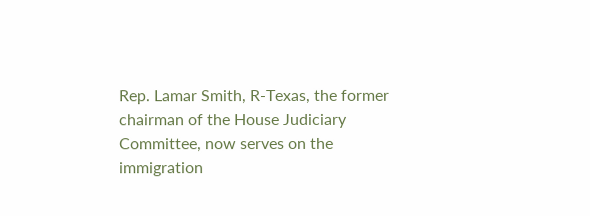Rep. Lamar Smith, R-Texas, the former chairman of the House Judiciary Committee, now serves on the immigration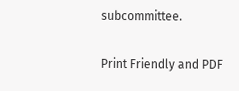subcommittee.

Print Friendly and PDF